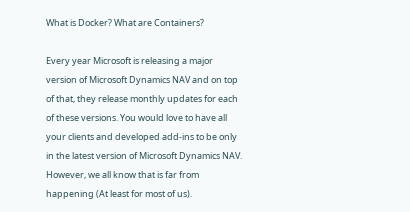What is Docker? What are Containers?

Every year Microsoft is releasing a major version of Microsoft Dynamics NAV and on top of that, they release monthly updates for each of these versions. You would love to have all your clients and developed add-ins to be only in the latest version of Microsoft Dynamics NAV. However, we all know that is far from happening (At least for most of us).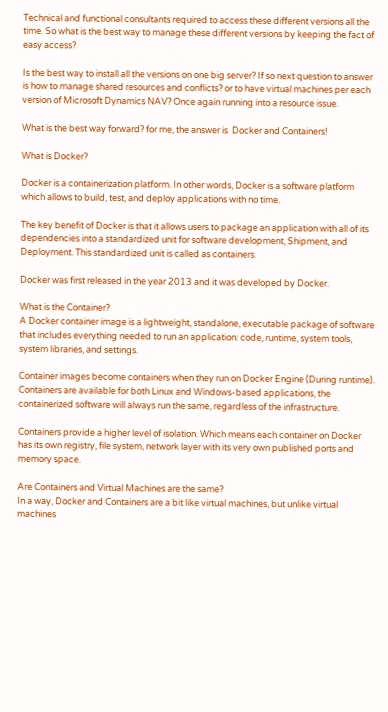Technical and functional consultants required to access these different versions all the time. So what is the best way to manage these different versions by keeping the fact of easy access?

Is the best way to install all the versions on one big server? If so next question to answer is how to manage shared resources and conflicts? or to have virtual machines per each version of Microsoft Dynamics NAV? Once again running into a resource issue.

What is the best way forward? for me, the answer is  Docker and Containers!

What is Docker?

Docker is a containerization platform. In other words, Docker is a software platform which allows to build, test, and deploy applications with no time.

The key benefit of Docker is that it allows users to package an application with all of its dependencies into a standardized unit for software development, Shipment, and Deployment. This standardized unit is called as containers.

Docker was first released in the year 2013 and it was developed by Docker.

What is the Container?
A Docker container image is a lightweight, standalone, executable package of software that includes everything needed to run an application: code, runtime, system tools, system libraries, and settings.

Container images become containers when they run on Docker Engine (During runtime). Containers are available for both Linux and Windows-based applications, the containerized software will always run the same, regardless of the infrastructure.

Containers provide a higher level of isolation. Which means each container on Docker has its own registry, file system, network layer with its very own published ports and memory space.

Are Containers and Virtual Machines are the same?
In a way, Docker and Containers are a bit like virtual machines, but unlike virtual machines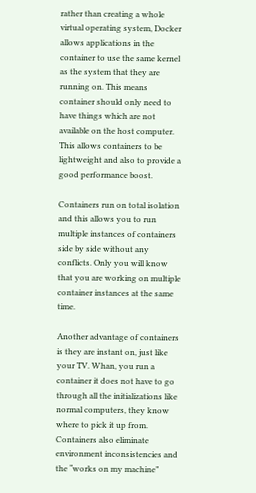rather than creating a whole virtual operating system, Docker allows applications in the container to use the same kernel as the system that they are running on. This means container should only need to have things which are not available on the host computer. This allows containers to be lightweight and also to provide a good performance boost.

Containers run on total isolation and this allows you to run multiple instances of containers side by side without any conflicts. Only you will know that you are working on multiple container instances at the same time.

Another advantage of containers is they are instant on, just like your TV. Whan, you run a container it does not have to go through all the initializations like normal computers, they know where to pick it up from. Containers also eliminate environment inconsistencies and the “works on my machine”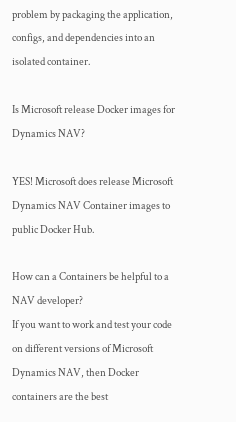problem by packaging the application, configs, and dependencies into an isolated container.

Is Microsoft release Docker images for Dynamics NAV?

YES! Microsoft does release Microsoft Dynamics NAV Container images to public Docker Hub.

How can a Containers be helpful to a NAV developer?
If you want to work and test your code on different versions of Microsoft Dynamics NAV, then Docker containers are the best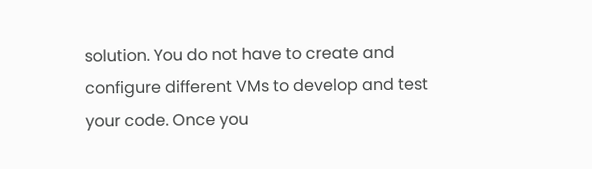solution. You do not have to create and configure different VMs to develop and test your code. Once you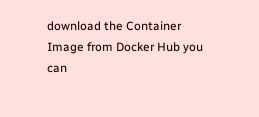download the Container Image from Docker Hub you can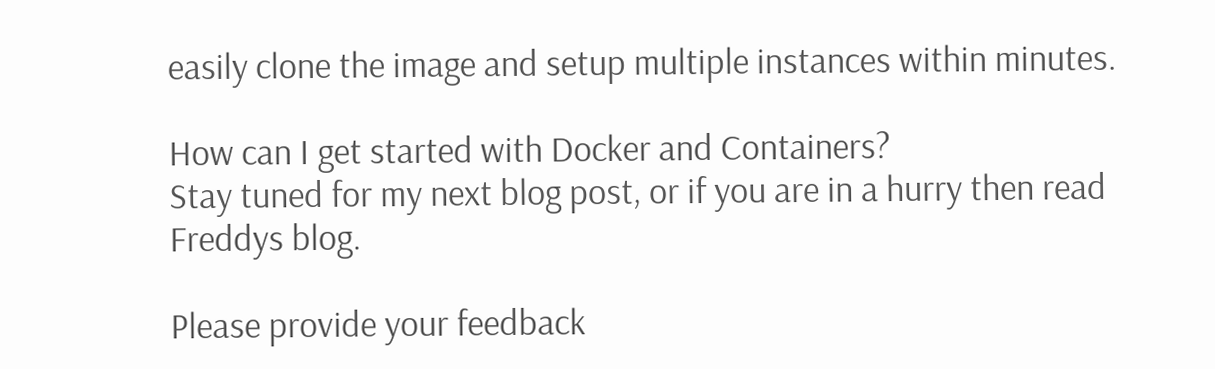easily clone the image and setup multiple instances within minutes.

How can I get started with Docker and Containers?
Stay tuned for my next blog post, or if you are in a hurry then read Freddys blog.

Please provide your feedback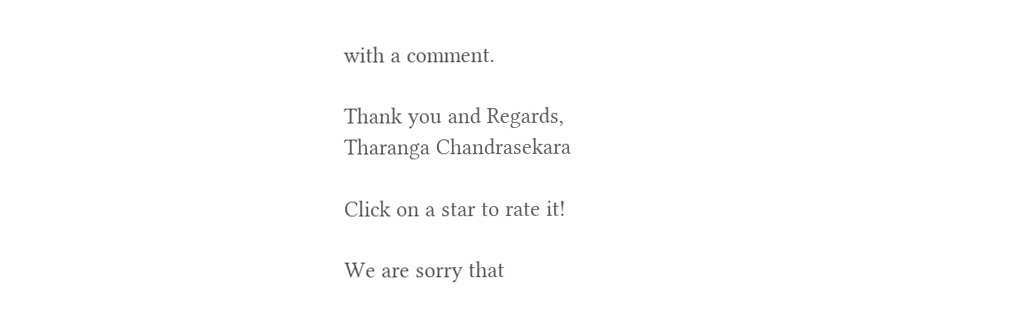with a comment.

Thank you and Regards,
Tharanga Chandrasekara

Click on a star to rate it!

We are sorry that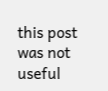this post was not useful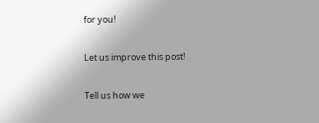for you!

Let us improve this post!

Tell us how we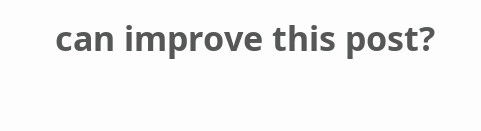can improve this post?